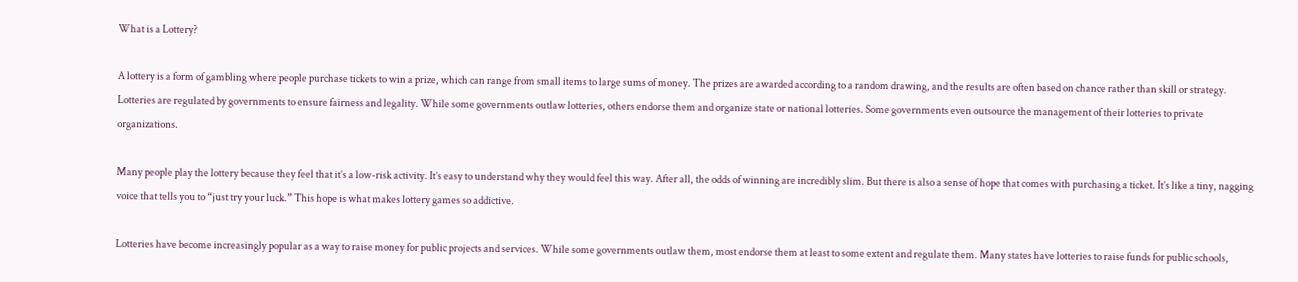What is a Lottery?

A lottery is a form of gambling where people purchase tickets to win a prize, which can range from small items to large sums of money. The prizes are awarded according to a random drawing, and the results are often based on chance rather than skill or strategy. Lotteries are regulated by governments to ensure fairness and legality. While some governments outlaw lotteries, others endorse them and organize state or national lotteries. Some governments even outsource the management of their lotteries to private organizations.

Many people play the lottery because they feel that it’s a low-risk activity. It’s easy to understand why they would feel this way. After all, the odds of winning are incredibly slim. But there is also a sense of hope that comes with purchasing a ticket. It’s like a tiny, nagging voice that tells you to “just try your luck.” This hope is what makes lottery games so addictive.

Lotteries have become increasingly popular as a way to raise money for public projects and services. While some governments outlaw them, most endorse them at least to some extent and regulate them. Many states have lotteries to raise funds for public schools,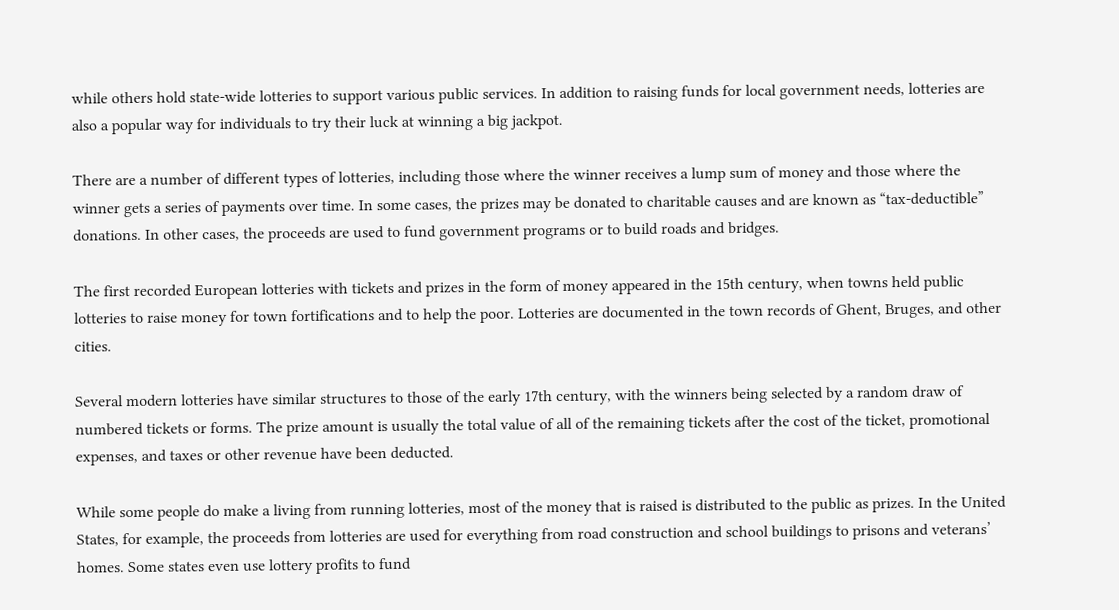while others hold state-wide lotteries to support various public services. In addition to raising funds for local government needs, lotteries are also a popular way for individuals to try their luck at winning a big jackpot.

There are a number of different types of lotteries, including those where the winner receives a lump sum of money and those where the winner gets a series of payments over time. In some cases, the prizes may be donated to charitable causes and are known as “tax-deductible” donations. In other cases, the proceeds are used to fund government programs or to build roads and bridges.

The first recorded European lotteries with tickets and prizes in the form of money appeared in the 15th century, when towns held public lotteries to raise money for town fortifications and to help the poor. Lotteries are documented in the town records of Ghent, Bruges, and other cities.

Several modern lotteries have similar structures to those of the early 17th century, with the winners being selected by a random draw of numbered tickets or forms. The prize amount is usually the total value of all of the remaining tickets after the cost of the ticket, promotional expenses, and taxes or other revenue have been deducted.

While some people do make a living from running lotteries, most of the money that is raised is distributed to the public as prizes. In the United States, for example, the proceeds from lotteries are used for everything from road construction and school buildings to prisons and veterans’ homes. Some states even use lottery profits to fund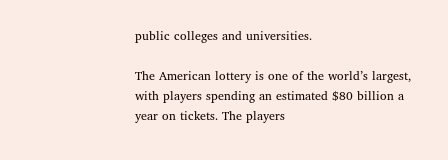public colleges and universities.

The American lottery is one of the world’s largest, with players spending an estimated $80 billion a year on tickets. The players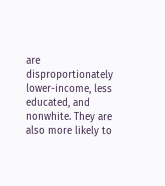are disproportionately lower-income, less educated, and nonwhite. They are also more likely to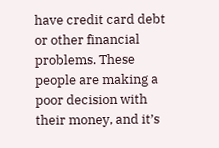have credit card debt or other financial problems. These people are making a poor decision with their money, and it’s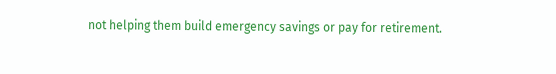not helping them build emergency savings or pay for retirement.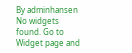By adminhansen
No widgets found. Go to Widget page and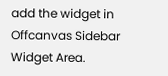add the widget in Offcanvas Sidebar Widget Area.